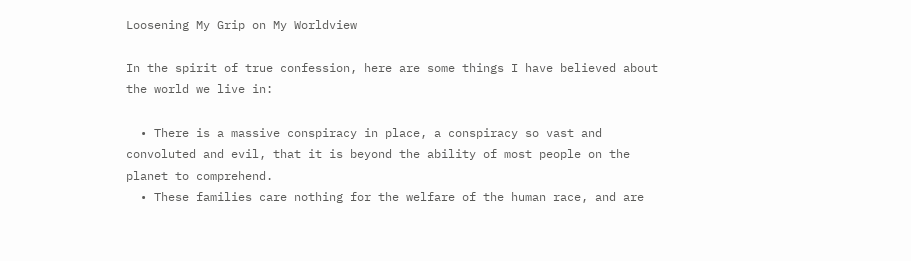Loosening My Grip on My Worldview

In the spirit of true confession, here are some things I have believed about the world we live in:

  • There is a massive conspiracy in place, a conspiracy so vast and convoluted and evil, that it is beyond the ability of most people on the planet to comprehend.
  • These families care nothing for the welfare of the human race, and are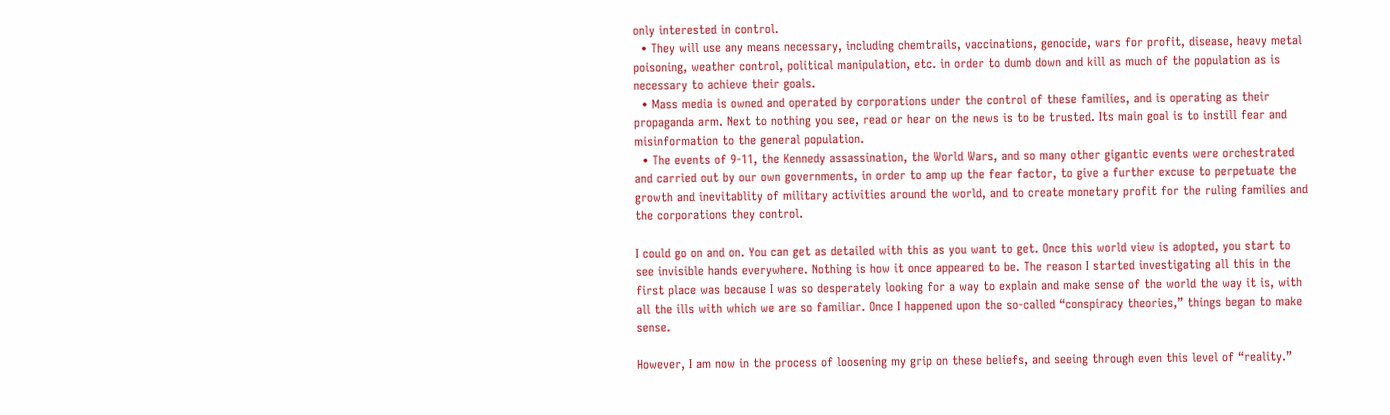only interested in control.
  • They will use any means necessary, including chemtrails, vaccinations, genocide, wars for profit, disease, heavy metal poisoning, weather control, political manipulation, etc. in order to dumb down and kill as much of the population as is necessary to achieve their goals.
  • Mass media is owned and operated by corporations under the control of these families, and is operating as their propaganda arm. Next to nothing you see, read or hear on the news is to be trusted. Its main goal is to instill fear and misinformation to the general population.
  • The events of 9-11, the Kennedy assassination, the World Wars, and so many other gigantic events were orchestrated and carried out by our own governments, in order to amp up the fear factor, to give a further excuse to perpetuate the growth and inevitablity of military activities around the world, and to create monetary profit for the ruling families and the corporations they control.

I could go on and on. You can get as detailed with this as you want to get. Once this world view is adopted, you start to see invisible hands everywhere. Nothing is how it once appeared to be. The reason I started investigating all this in the first place was because I was so desperately looking for a way to explain and make sense of the world the way it is, with all the ills with which we are so familiar. Once I happened upon the so-called “conspiracy theories,” things began to make sense.

However, I am now in the process of loosening my grip on these beliefs, and seeing through even this level of “reality.”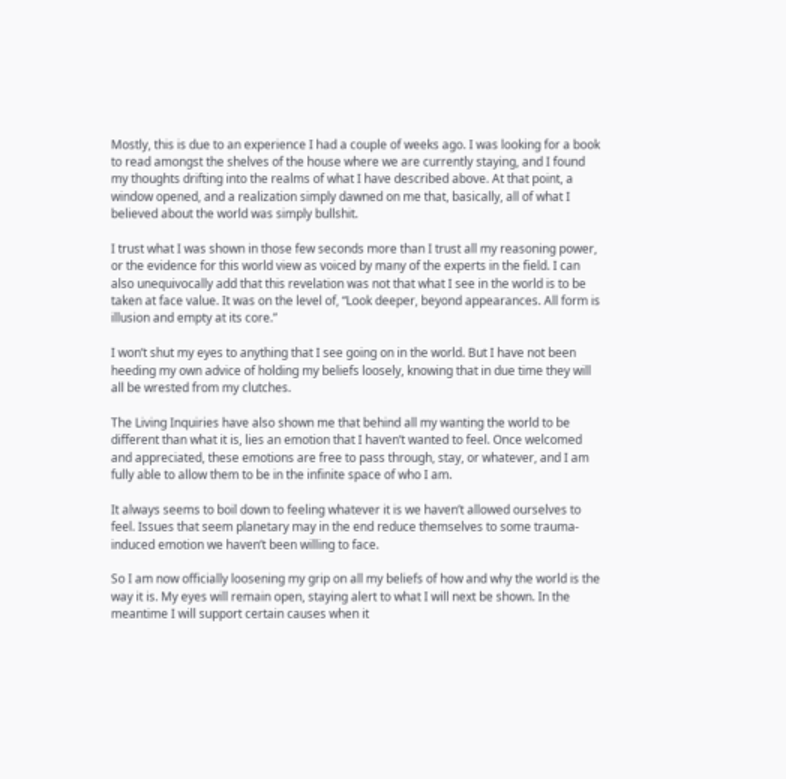Mostly, this is due to an experience I had a couple of weeks ago. I was looking for a book to read amongst the shelves of the house where we are currently staying, and I found my thoughts drifting into the realms of what I have described above. At that point, a window opened, and a realization simply dawned on me that, basically, all of what I believed about the world was simply bullshit.

I trust what I was shown in those few seconds more than I trust all my reasoning power, or the evidence for this world view as voiced by many of the experts in the field. I can also unequivocally add that this revelation was not that what I see in the world is to be taken at face value. It was on the level of, “Look deeper, beyond appearances. All form is illusion and empty at its core.”

I won’t shut my eyes to anything that I see going on in the world. But I have not been heeding my own advice of holding my beliefs loosely, knowing that in due time they will all be wrested from my clutches.

The Living Inquiries have also shown me that behind all my wanting the world to be different than what it is, lies an emotion that I haven’t wanted to feel. Once welcomed and appreciated, these emotions are free to pass through, stay, or whatever, and I am fully able to allow them to be in the infinite space of who I am.

It always seems to boil down to feeling whatever it is we haven’t allowed ourselves to feel. Issues that seem planetary may in the end reduce themselves to some trauma-induced emotion we haven’t been willing to face.

So I am now officially loosening my grip on all my beliefs of how and why the world is the way it is. My eyes will remain open, staying alert to what I will next be shown. In the meantime I will support certain causes when it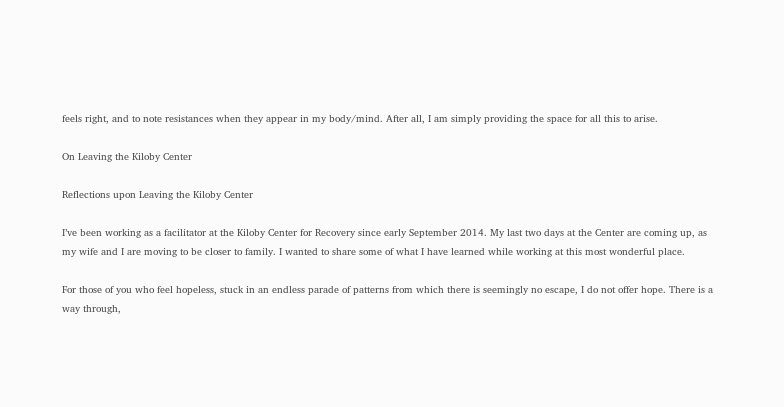feels right, and to note resistances when they appear in my body/mind. After all, I am simply providing the space for all this to arise.

On Leaving the Kiloby Center

Reflections upon Leaving the Kiloby Center

I’ve been working as a facilitator at the Kiloby Center for Recovery since early September 2014. My last two days at the Center are coming up, as my wife and I are moving to be closer to family. I wanted to share some of what I have learned while working at this most wonderful place.

For those of you who feel hopeless, stuck in an endless parade of patterns from which there is seemingly no escape, I do not offer hope. There is a way through,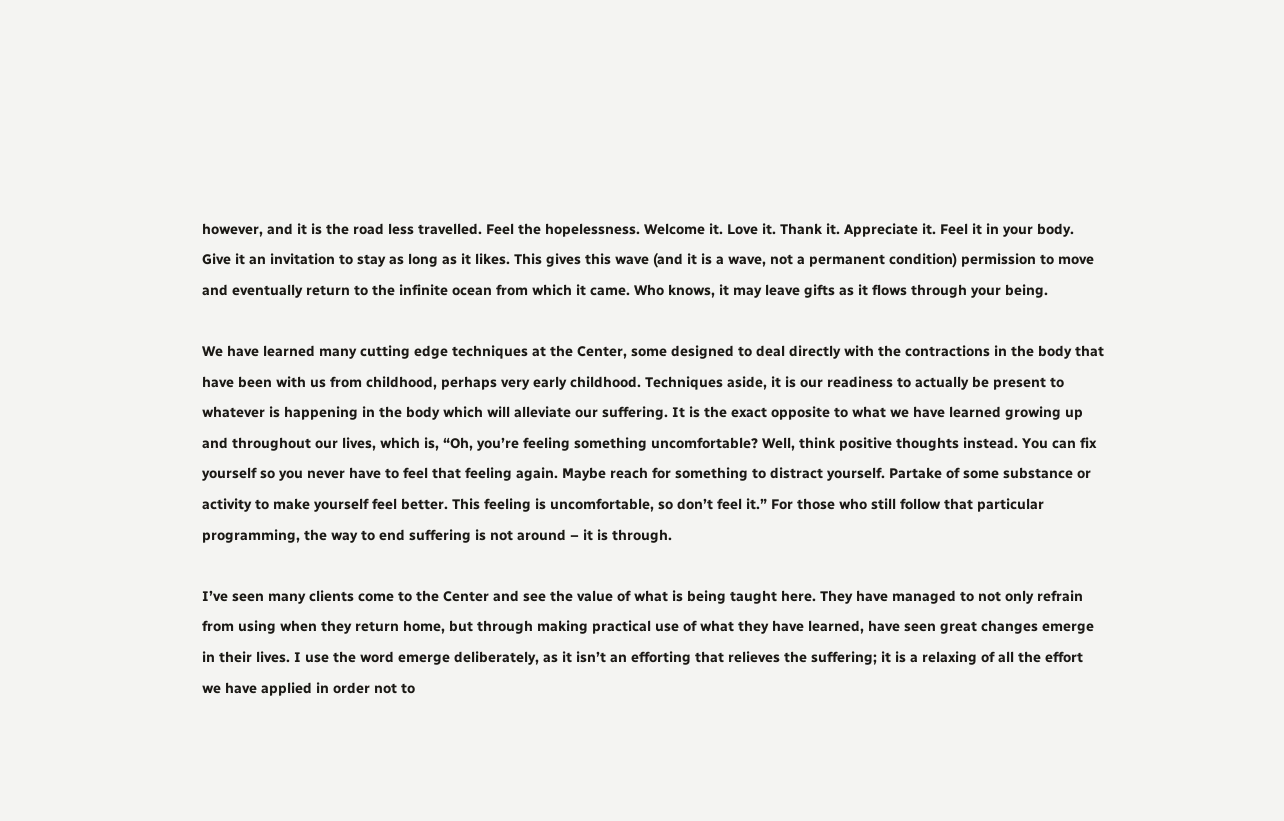however, and it is the road less travelled. Feel the hopelessness. Welcome it. Love it. Thank it. Appreciate it. Feel it in your body. Give it an invitation to stay as long as it likes. This gives this wave (and it is a wave, not a permanent condition) permission to move and eventually return to the infinite ocean from which it came. Who knows, it may leave gifts as it flows through your being.

We have learned many cutting edge techniques at the Center, some designed to deal directly with the contractions in the body that have been with us from childhood, perhaps very early childhood. Techniques aside, it is our readiness to actually be present to whatever is happening in the body which will alleviate our suffering. It is the exact opposite to what we have learned growing up and throughout our lives, which is, “Oh, you’re feeling something uncomfortable? Well, think positive thoughts instead. You can fix yourself so you never have to feel that feeling again. Maybe reach for something to distract yourself. Partake of some substance or activity to make yourself feel better. This feeling is uncomfortable, so don’t feel it.” For those who still follow that particular programming, the way to end suffering is not around – it is through.

I’ve seen many clients come to the Center and see the value of what is being taught here. They have managed to not only refrain from using when they return home, but through making practical use of what they have learned, have seen great changes emerge in their lives. I use the word emerge deliberately, as it isn’t an efforting that relieves the suffering; it is a relaxing of all the effort we have applied in order not to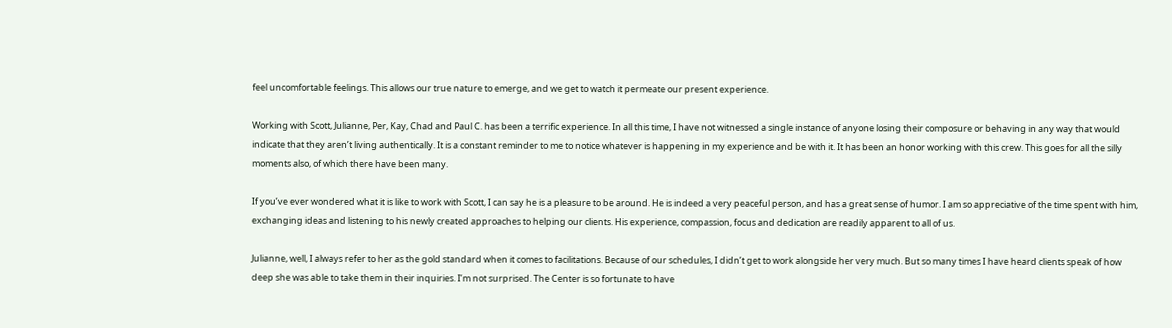feel uncomfortable feelings. This allows our true nature to emerge, and we get to watch it permeate our present experience.

Working with Scott, Julianne, Per, Kay, Chad and Paul C. has been a terrific experience. In all this time, I have not witnessed a single instance of anyone losing their composure or behaving in any way that would indicate that they aren’t living authentically. It is a constant reminder to me to notice whatever is happening in my experience and be with it. It has been an honor working with this crew. This goes for all the silly moments also, of which there have been many.

If you’ve ever wondered what it is like to work with Scott, I can say he is a pleasure to be around. He is indeed a very peaceful person, and has a great sense of humor. I am so appreciative of the time spent with him, exchanging ideas and listening to his newly created approaches to helping our clients. His experience, compassion, focus and dedication are readily apparent to all of us.

Julianne, well, I always refer to her as the gold standard when it comes to facilitations. Because of our schedules, I didn’t get to work alongside her very much. But so many times I have heard clients speak of how deep she was able to take them in their inquiries. I’m not surprised. The Center is so fortunate to have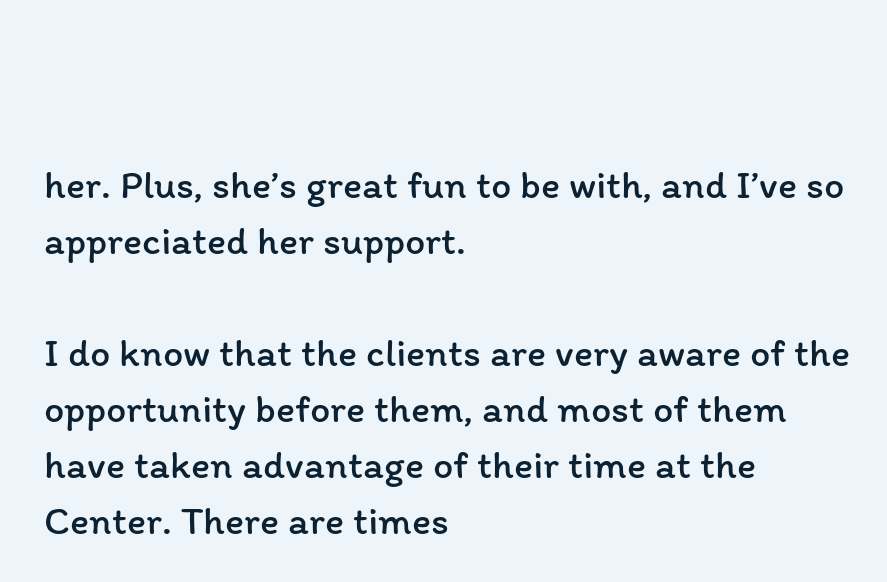her. Plus, she’s great fun to be with, and I’ve so appreciated her support.

I do know that the clients are very aware of the opportunity before them, and most of them have taken advantage of their time at the Center. There are times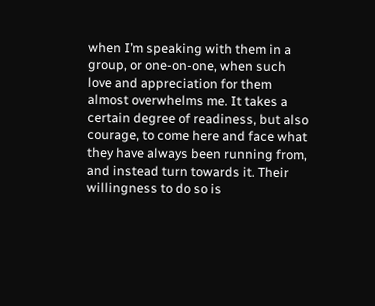when I’m speaking with them in a group, or one-on-one, when such love and appreciation for them almost overwhelms me. It takes a certain degree of readiness, but also courage, to come here and face what they have always been running from, and instead turn towards it. Their willingness to do so is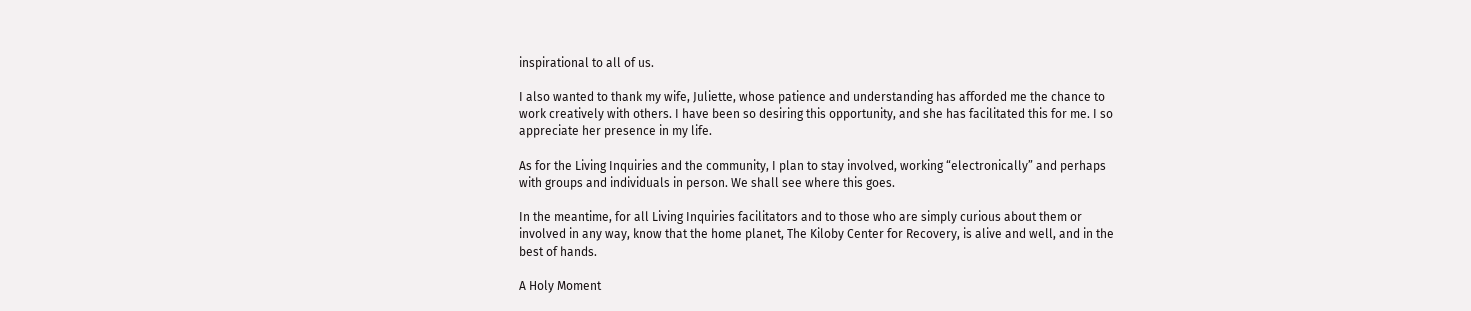inspirational to all of us.

I also wanted to thank my wife, Juliette, whose patience and understanding has afforded me the chance to work creatively with others. I have been so desiring this opportunity, and she has facilitated this for me. I so appreciate her presence in my life.

As for the Living Inquiries and the community, I plan to stay involved, working “electronically” and perhaps with groups and individuals in person. We shall see where this goes.

In the meantime, for all Living Inquiries facilitators and to those who are simply curious about them or involved in any way, know that the home planet, The Kiloby Center for Recovery, is alive and well, and in the best of hands.

A Holy Moment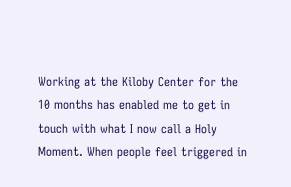Working at the Kiloby Center for the 10 months has enabled me to get in touch with what I now call a Holy Moment. When people feel triggered in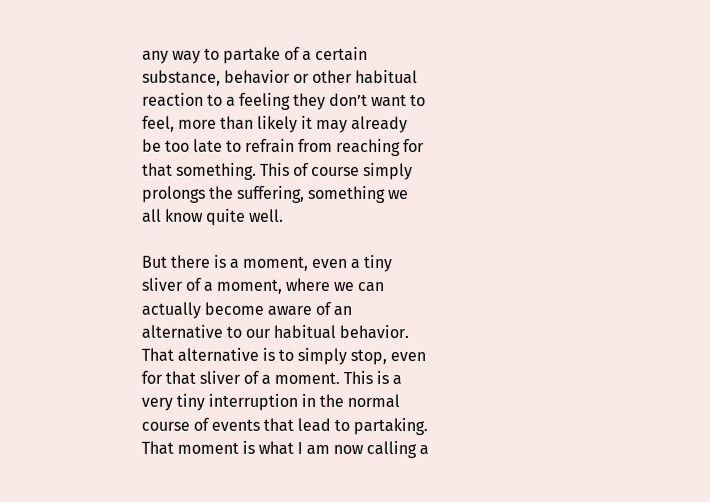any way to partake of a certain substance, behavior or other habitual reaction to a feeling they don’t want to feel, more than likely it may already be too late to refrain from reaching for that something. This of course simply prolongs the suffering, something we all know quite well.

But there is a moment, even a tiny sliver of a moment, where we can actually become aware of an alternative to our habitual behavior. That alternative is to simply stop, even for that sliver of a moment. This is a very tiny interruption in the normal course of events that lead to partaking. That moment is what I am now calling a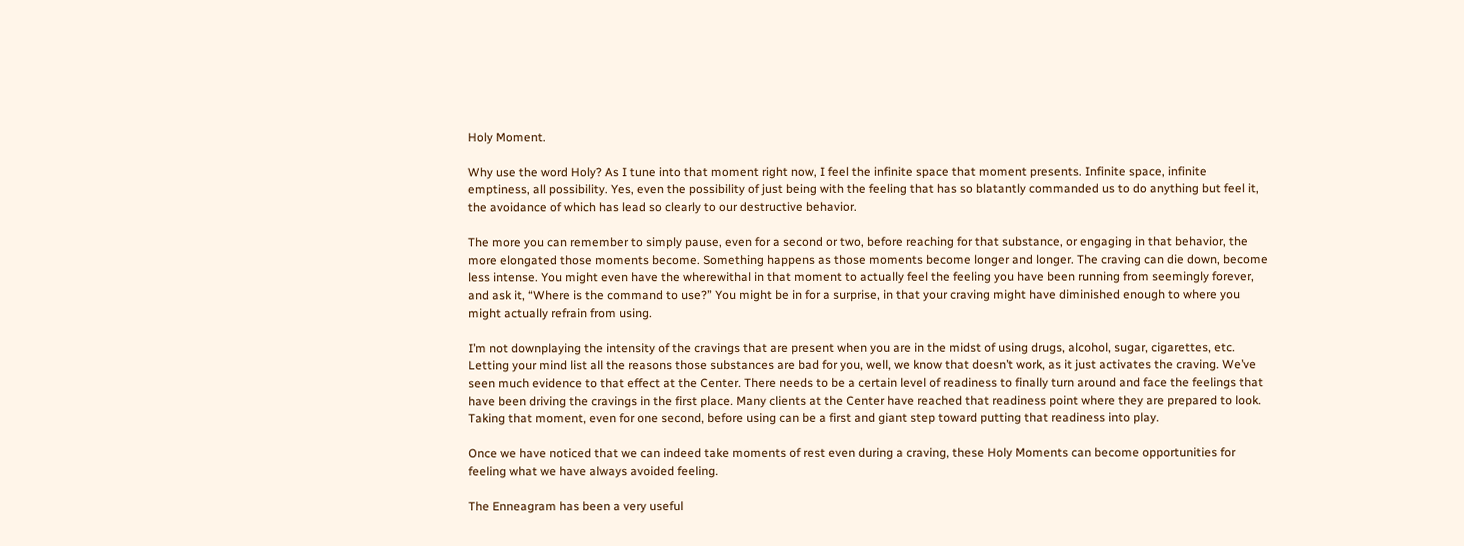Holy Moment.

Why use the word Holy? As I tune into that moment right now, I feel the infinite space that moment presents. Infinite space, infinite emptiness, all possibility. Yes, even the possibility of just being with the feeling that has so blatantly commanded us to do anything but feel it, the avoidance of which has lead so clearly to our destructive behavior.

The more you can remember to simply pause, even for a second or two, before reaching for that substance, or engaging in that behavior, the more elongated those moments become. Something happens as those moments become longer and longer. The craving can die down, become less intense. You might even have the wherewithal in that moment to actually feel the feeling you have been running from seemingly forever, and ask it, “Where is the command to use?” You might be in for a surprise, in that your craving might have diminished enough to where you might actually refrain from using.

I’m not downplaying the intensity of the cravings that are present when you are in the midst of using drugs, alcohol, sugar, cigarettes, etc. Letting your mind list all the reasons those substances are bad for you, well, we know that doesn’t work, as it just activates the craving. We’ve seen much evidence to that effect at the Center. There needs to be a certain level of readiness to finally turn around and face the feelings that have been driving the cravings in the first place. Many clients at the Center have reached that readiness point where they are prepared to look. Taking that moment, even for one second, before using can be a first and giant step toward putting that readiness into play.

Once we have noticed that we can indeed take moments of rest even during a craving, these Holy Moments can become opportunities for feeling what we have always avoided feeling.

The Enneagram has been a very useful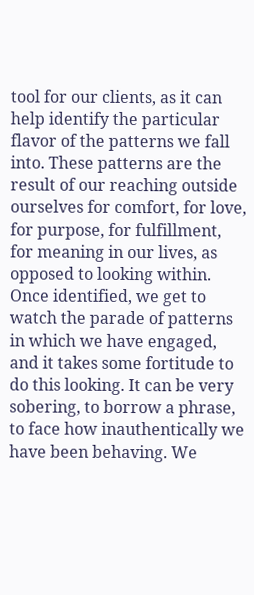tool for our clients, as it can help identify the particular flavor of the patterns we fall into. These patterns are the result of our reaching outside ourselves for comfort, for love, for purpose, for fulfillment, for meaning in our lives, as opposed to looking within. Once identified, we get to watch the parade of patterns in which we have engaged, and it takes some fortitude to do this looking. It can be very sobering, to borrow a phrase, to face how inauthentically we have been behaving. We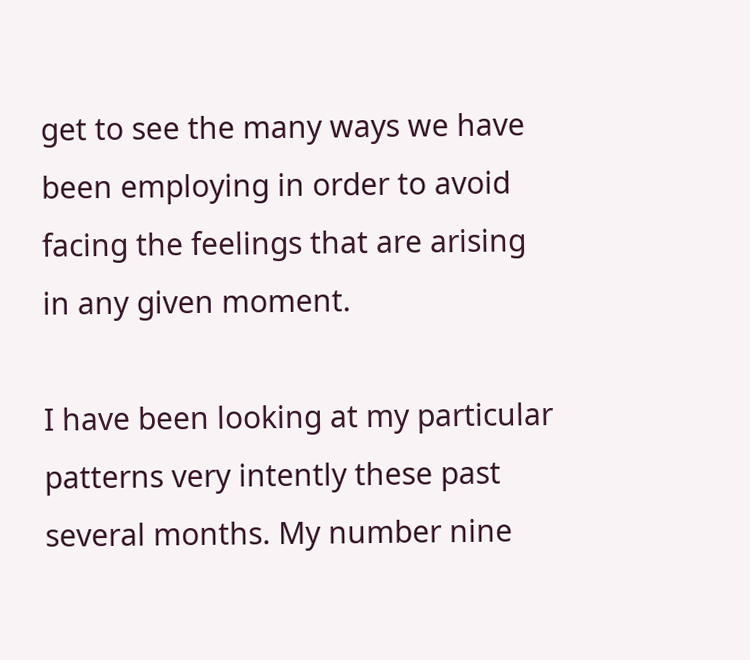get to see the many ways we have been employing in order to avoid facing the feelings that are arising in any given moment.

I have been looking at my particular patterns very intently these past several months. My number nine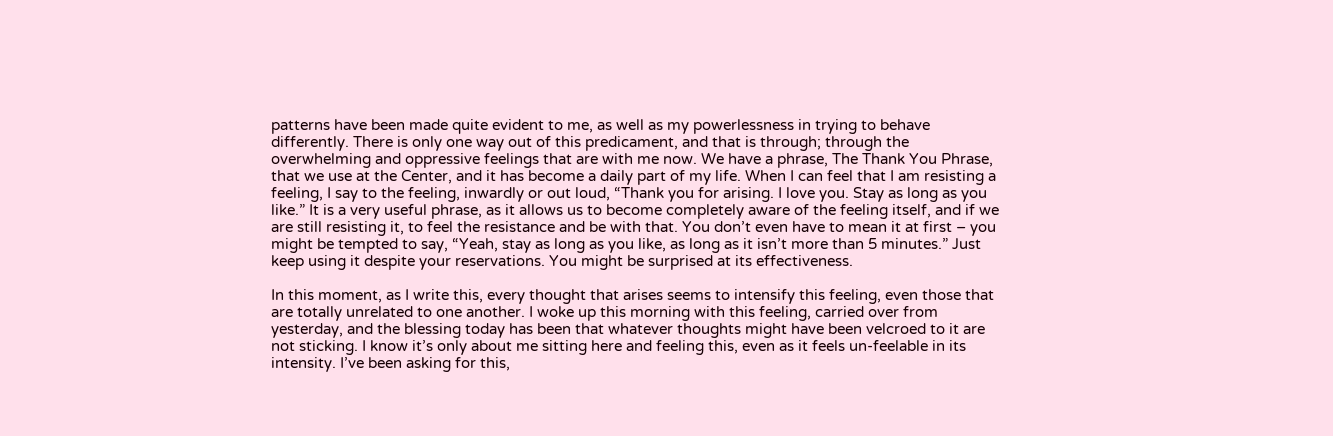patterns have been made quite evident to me, as well as my powerlessness in trying to behave differently. There is only one way out of this predicament, and that is through; through the overwhelming and oppressive feelings that are with me now. We have a phrase, The Thank You Phrase, that we use at the Center, and it has become a daily part of my life. When I can feel that I am resisting a feeling, I say to the feeling, inwardly or out loud, “Thank you for arising. I love you. Stay as long as you like.” It is a very useful phrase, as it allows us to become completely aware of the feeling itself, and if we are still resisting it, to feel the resistance and be with that. You don’t even have to mean it at first – you might be tempted to say, “Yeah, stay as long as you like, as long as it isn’t more than 5 minutes.” Just keep using it despite your reservations. You might be surprised at its effectiveness.

In this moment, as I write this, every thought that arises seems to intensify this feeling, even those that are totally unrelated to one another. I woke up this morning with this feeling, carried over from yesterday, and the blessing today has been that whatever thoughts might have been velcroed to it are not sticking. I know it’s only about me sitting here and feeling this, even as it feels un-feelable in its intensity. I’ve been asking for this,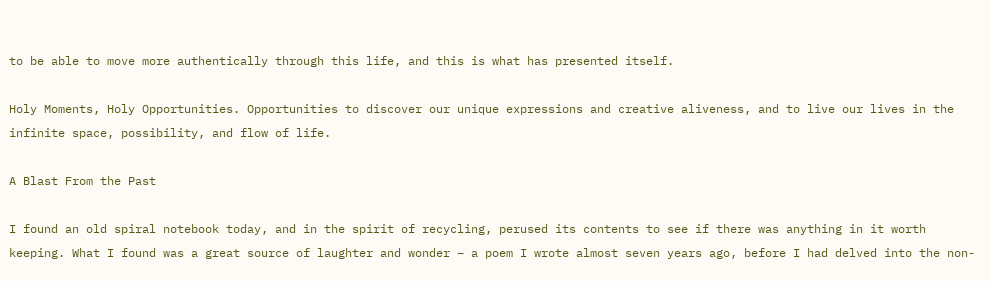to be able to move more authentically through this life, and this is what has presented itself.

Holy Moments, Holy Opportunities. Opportunities to discover our unique expressions and creative aliveness, and to live our lives in the infinite space, possibility, and flow of life.

A Blast From the Past

I found an old spiral notebook today, and in the spirit of recycling, perused its contents to see if there was anything in it worth keeping. What I found was a great source of laughter and wonder – a poem I wrote almost seven years ago, before I had delved into the non-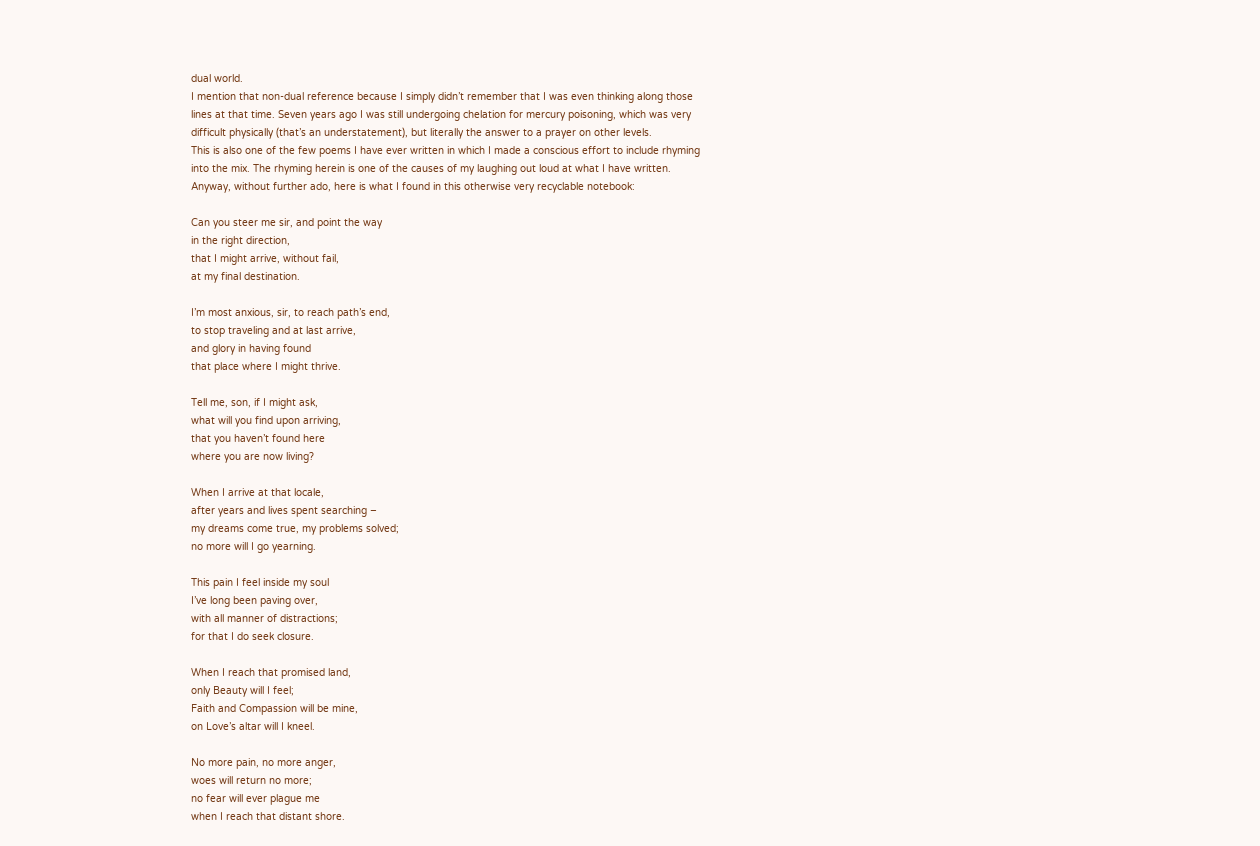dual world.
I mention that non-dual reference because I simply didn’t remember that I was even thinking along those lines at that time. Seven years ago I was still undergoing chelation for mercury poisoning, which was very difficult physically (that’s an understatement), but literally the answer to a prayer on other levels.
This is also one of the few poems I have ever written in which I made a conscious effort to include rhyming into the mix. The rhyming herein is one of the causes of my laughing out loud at what I have written.
Anyway, without further ado, here is what I found in this otherwise very recyclable notebook:

Can you steer me sir, and point the way
in the right direction,
that I might arrive, without fail,
at my final destination.

I’m most anxious, sir, to reach path’s end,
to stop traveling and at last arrive,
and glory in having found
that place where I might thrive.

Tell me, son, if I might ask,
what will you find upon arriving,
that you haven’t found here
where you are now living?

When I arrive at that locale,
after years and lives spent searching –
my dreams come true, my problems solved;
no more will I go yearning.

This pain I feel inside my soul
I’ve long been paving over,
with all manner of distractions;
for that I do seek closure.

When I reach that promised land,
only Beauty will I feel;
Faith and Compassion will be mine,
on Love’s altar will I kneel.

No more pain, no more anger,
woes will return no more;
no fear will ever plague me
when I reach that distant shore.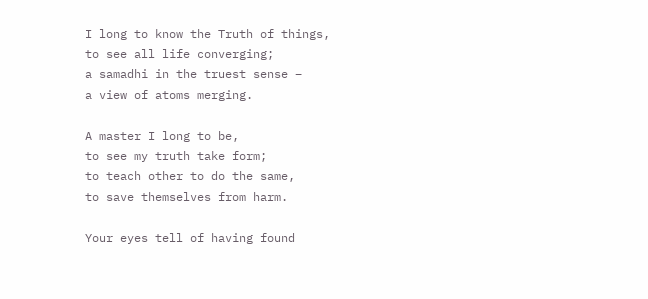I long to know the Truth of things,
to see all life converging;
a samadhi in the truest sense –
a view of atoms merging.

A master I long to be,
to see my truth take form;
to teach other to do the same,
to save themselves from harm.

Your eyes tell of having found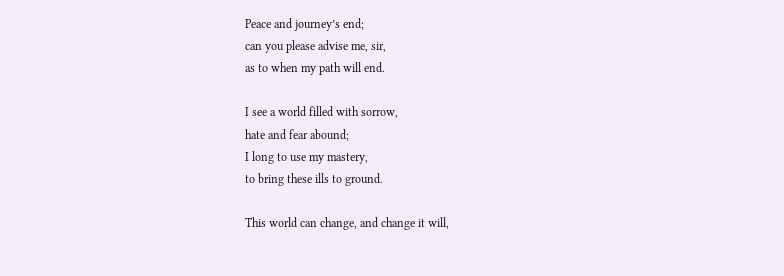Peace and journey’s end;
can you please advise me, sir,
as to when my path will end.

I see a world filled with sorrow,
hate and fear abound;
I long to use my mastery,
to bring these ills to ground.

This world can change, and change it will,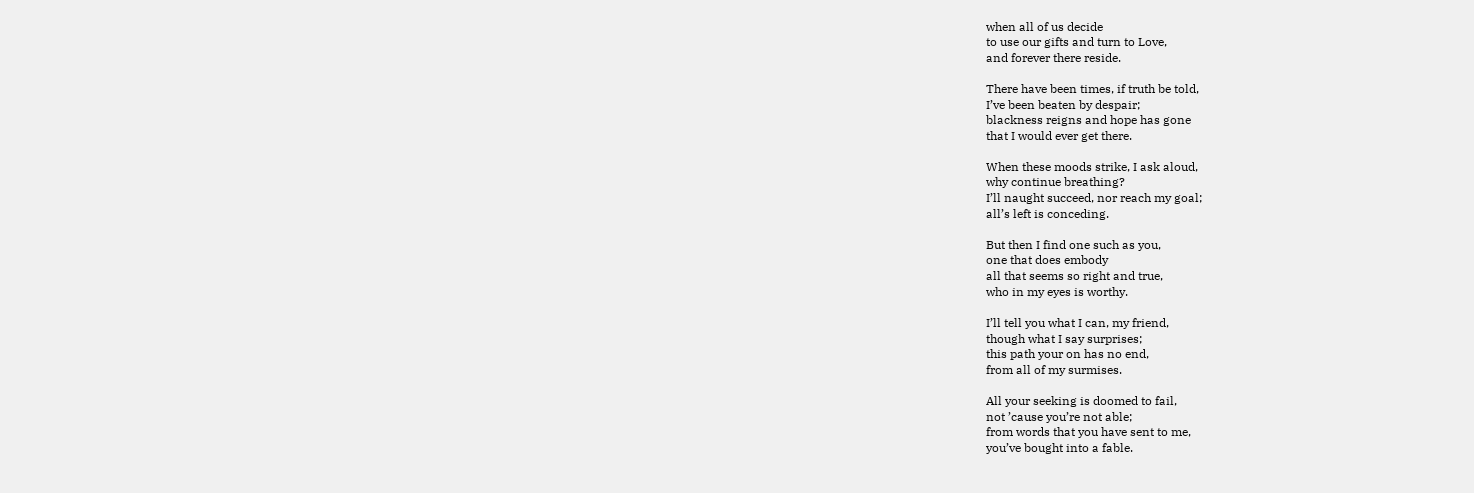when all of us decide
to use our gifts and turn to Love,
and forever there reside.

There have been times, if truth be told,
I’ve been beaten by despair;
blackness reigns and hope has gone
that I would ever get there.

When these moods strike, I ask aloud,
why continue breathing?
I’ll naught succeed, nor reach my goal;
all’s left is conceding.

But then I find one such as you,
one that does embody
all that seems so right and true,
who in my eyes is worthy.

I’ll tell you what I can, my friend,
though what I say surprises;
this path your on has no end,
from all of my surmises.

All your seeking is doomed to fail,
not ’cause you’re not able;
from words that you have sent to me,
you’ve bought into a fable.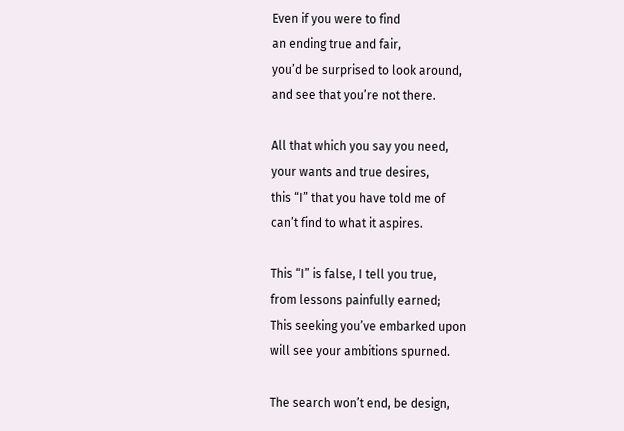Even if you were to find
an ending true and fair,
you’d be surprised to look around,
and see that you’re not there.

All that which you say you need,
your wants and true desires,
this “I” that you have told me of
can’t find to what it aspires.

This “I” is false, I tell you true,
from lessons painfully earned;
This seeking you’ve embarked upon
will see your ambitions spurned.

The search won’t end, be design,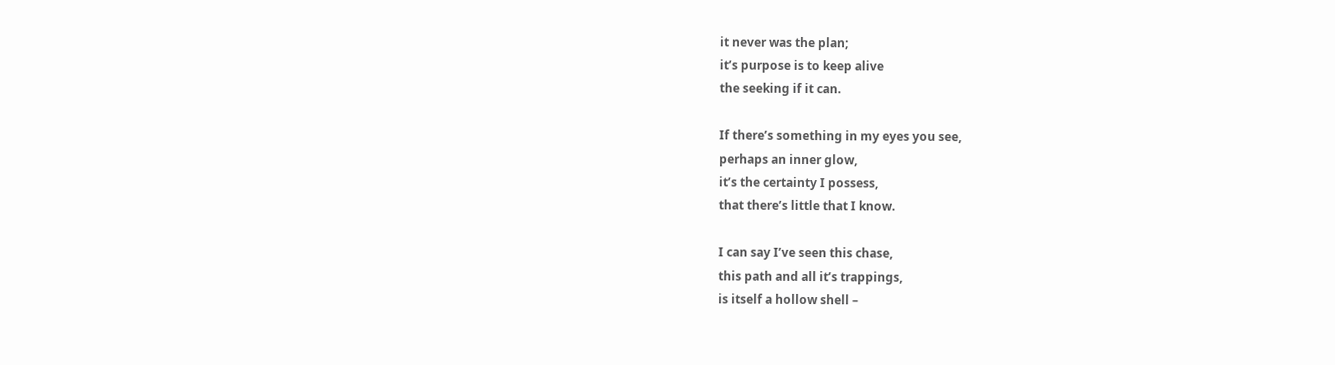it never was the plan;
it’s purpose is to keep alive
the seeking if it can.

If there’s something in my eyes you see,
perhaps an inner glow,
it’s the certainty I possess,
that there’s little that I know.

I can say I’ve seen this chase,
this path and all it’s trappings,
is itself a hollow shell –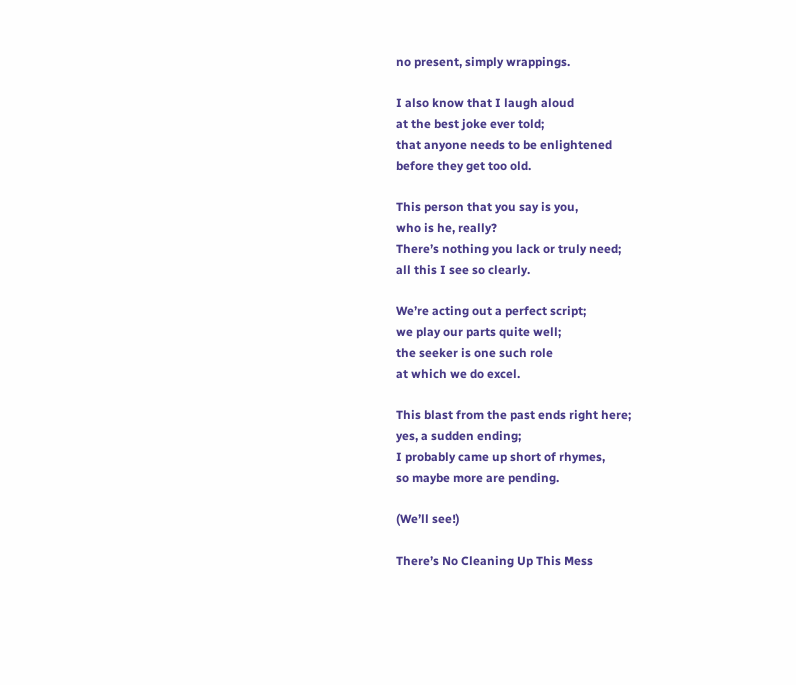no present, simply wrappings.

I also know that I laugh aloud
at the best joke ever told;
that anyone needs to be enlightened
before they get too old.

This person that you say is you,
who is he, really?
There’s nothing you lack or truly need;
all this I see so clearly.

We’re acting out a perfect script;
we play our parts quite well;
the seeker is one such role
at which we do excel.

This blast from the past ends right here;
yes, a sudden ending;
I probably came up short of rhymes,
so maybe more are pending.

(We’ll see!)

There’s No Cleaning Up This Mess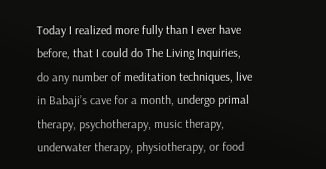Today I realized more fully than I ever have before, that I could do The Living Inquiries, do any number of meditation techniques, live in Babaji’s cave for a month, undergo primal therapy, psychotherapy, music therapy, underwater therapy, physiotherapy, or food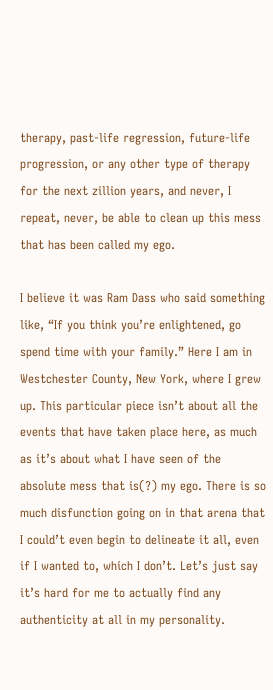therapy, past-life regression, future-life progression, or any other type of therapy for the next zillion years, and never, I repeat, never, be able to clean up this mess that has been called my ego.

I believe it was Ram Dass who said something like, “If you think you’re enlightened, go spend time with your family.” Here I am in Westchester County, New York, where I grew up. This particular piece isn’t about all the events that have taken place here, as much as it’s about what I have seen of the absolute mess that is(?) my ego. There is so much disfunction going on in that arena that I could’t even begin to delineate it all, even if I wanted to, which I don’t. Let’s just say it’s hard for me to actually find any authenticity at all in my personality.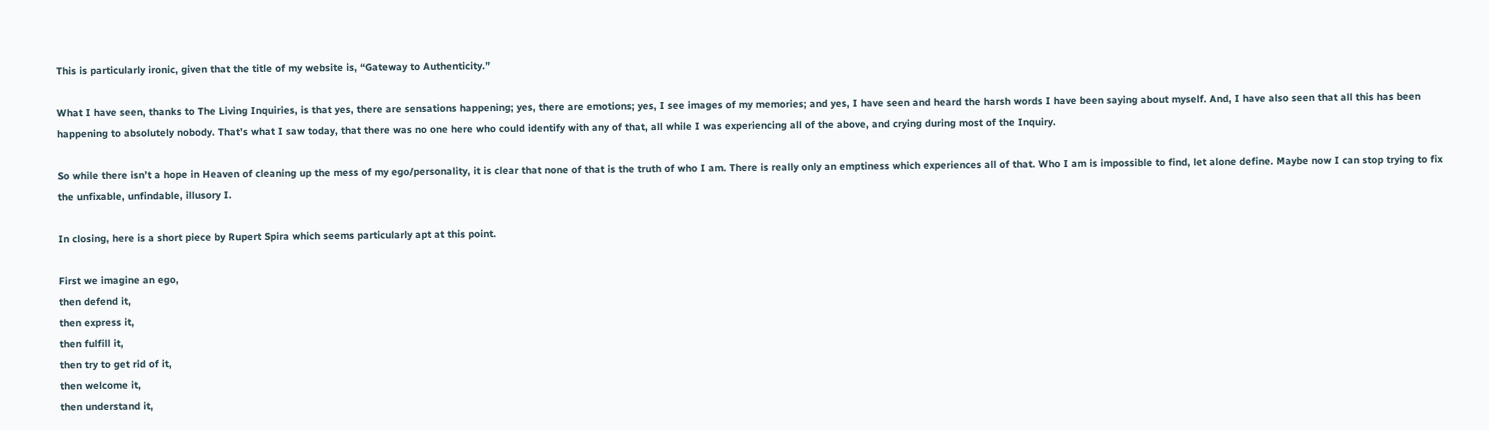This is particularly ironic, given that the title of my website is, “Gateway to Authenticity.”

What I have seen, thanks to The Living Inquiries, is that yes, there are sensations happening; yes, there are emotions; yes, I see images of my memories; and yes, I have seen and heard the harsh words I have been saying about myself. And, I have also seen that all this has been happening to absolutely nobody. That’s what I saw today, that there was no one here who could identify with any of that, all while I was experiencing all of the above, and crying during most of the Inquiry.

So while there isn’t a hope in Heaven of cleaning up the mess of my ego/personality, it is clear that none of that is the truth of who I am. There is really only an emptiness which experiences all of that. Who I am is impossible to find, let alone define. Maybe now I can stop trying to fix the unfixable, unfindable, illusory I.

In closing, here is a short piece by Rupert Spira which seems particularly apt at this point.

First we imagine an ego,
then defend it,
then express it,
then fulfill it,
then try to get rid of it,
then welcome it,
then understand it,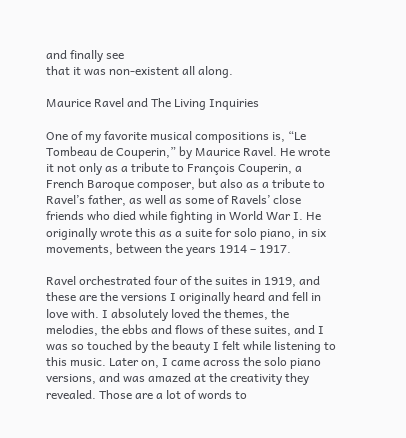and finally see
that it was non-existent all along.

Maurice Ravel and The Living Inquiries

One of my favorite musical compositions is, “Le Tombeau de Couperin,” by Maurice Ravel. He wrote it not only as a tribute to François Couperin, a French Baroque composer, but also as a tribute to Ravel’s father, as well as some of Ravels’ close friends who died while fighting in World War I. He originally wrote this as a suite for solo piano, in six movements, between the years 1914 – 1917.

Ravel orchestrated four of the suites in 1919, and these are the versions I originally heard and fell in love with. I absolutely loved the themes, the melodies, the ebbs and flows of these suites, and I was so touched by the beauty I felt while listening to this music. Later on, I came across the solo piano versions, and was amazed at the creativity they revealed. Those are a lot of words to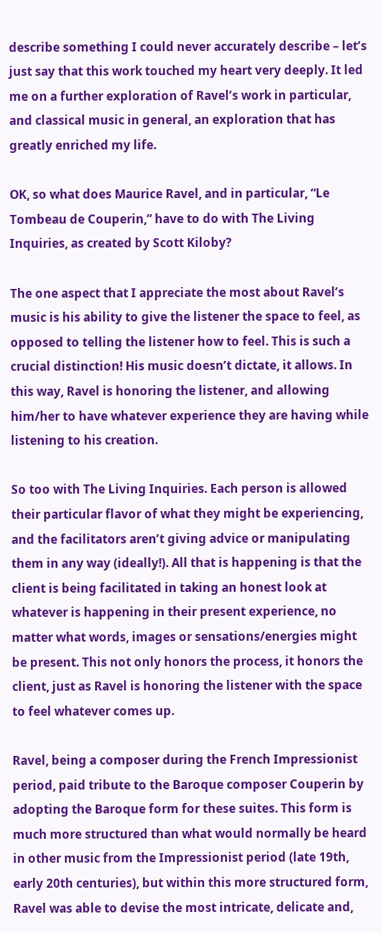describe something I could never accurately describe – let’s just say that this work touched my heart very deeply. It led me on a further exploration of Ravel’s work in particular, and classical music in general, an exploration that has greatly enriched my life.

OK, so what does Maurice Ravel, and in particular, “Le Tombeau de Couperin,” have to do with The Living Inquiries, as created by Scott Kiloby?

The one aspect that I appreciate the most about Ravel’s music is his ability to give the listener the space to feel, as opposed to telling the listener how to feel. This is such a crucial distinction! His music doesn’t dictate, it allows. In this way, Ravel is honoring the listener, and allowing him/her to have whatever experience they are having while listening to his creation.

So too with The Living Inquiries. Each person is allowed their particular flavor of what they might be experiencing, and the facilitators aren’t giving advice or manipulating them in any way (ideally!). All that is happening is that the client is being facilitated in taking an honest look at whatever is happening in their present experience, no matter what words, images or sensations/energies might be present. This not only honors the process, it honors the client, just as Ravel is honoring the listener with the space to feel whatever comes up.

Ravel, being a composer during the French Impressionist period, paid tribute to the Baroque composer Couperin by adopting the Baroque form for these suites. This form is much more structured than what would normally be heard in other music from the Impressionist period (late 19th, early 20th centuries), but within this more structured form, Ravel was able to devise the most intricate, delicate and,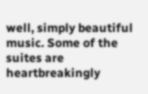well, simply beautiful music. Some of the suites are heartbreakingly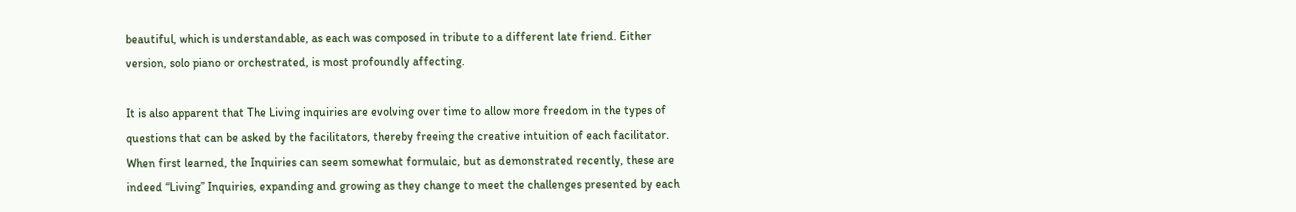beautiful, which is understandable, as each was composed in tribute to a different late friend. Either version, solo piano or orchestrated, is most profoundly affecting.

It is also apparent that The Living inquiries are evolving over time to allow more freedom in the types of questions that can be asked by the facilitators, thereby freeing the creative intuition of each facilitator. When first learned, the Inquiries can seem somewhat formulaic, but as demonstrated recently, these are indeed “Living” Inquiries, expanding and growing as they change to meet the challenges presented by each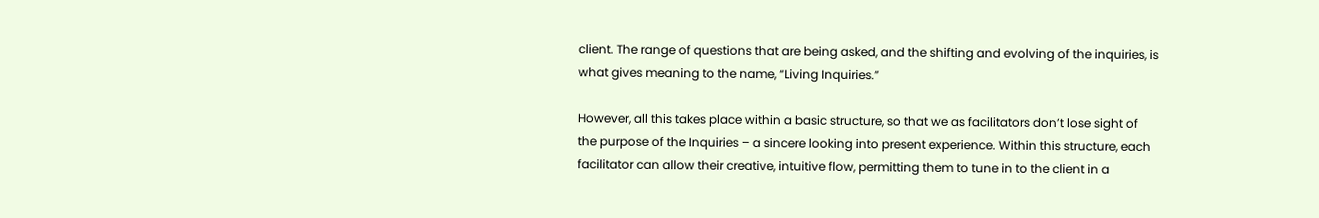client. The range of questions that are being asked, and the shifting and evolving of the inquiries, is what gives meaning to the name, “Living Inquiries.”

However, all this takes place within a basic structure, so that we as facilitators don’t lose sight of the purpose of the Inquiries – a sincere looking into present experience. Within this structure, each facilitator can allow their creative, intuitive flow, permitting them to tune in to the client in a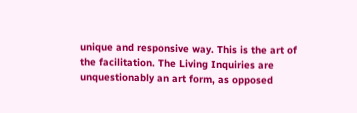unique and responsive way. This is the art of the facilitation. The Living Inquiries are unquestionably an art form, as opposed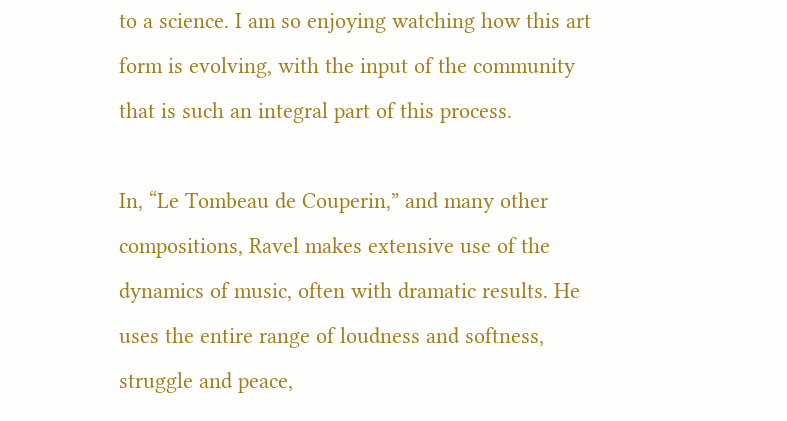to a science. I am so enjoying watching how this art form is evolving, with the input of the community that is such an integral part of this process.

In, “Le Tombeau de Couperin,” and many other compositions, Ravel makes extensive use of the dynamics of music, often with dramatic results. He uses the entire range of loudness and softness, struggle and peace,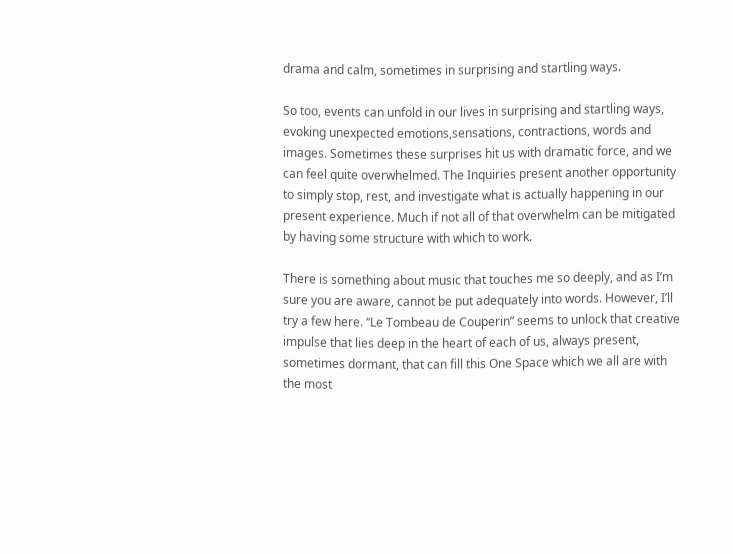drama and calm, sometimes in surprising and startling ways.

So too, events can unfold in our lives in surprising and startling ways, evoking unexpected emotions,sensations, contractions, words and images. Sometimes these surprises hit us with dramatic force, and we can feel quite overwhelmed. The Inquiries present another opportunity to simply stop, rest, and investigate what is actually happening in our present experience. Much if not all of that overwhelm can be mitigated by having some structure with which to work.

There is something about music that touches me so deeply, and as I’m sure you are aware, cannot be put adequately into words. However, I’ll try a few here. “Le Tombeau de Couperin” seems to unlock that creative impulse that lies deep in the heart of each of us, always present, sometimes dormant, that can fill this One Space which we all are with the most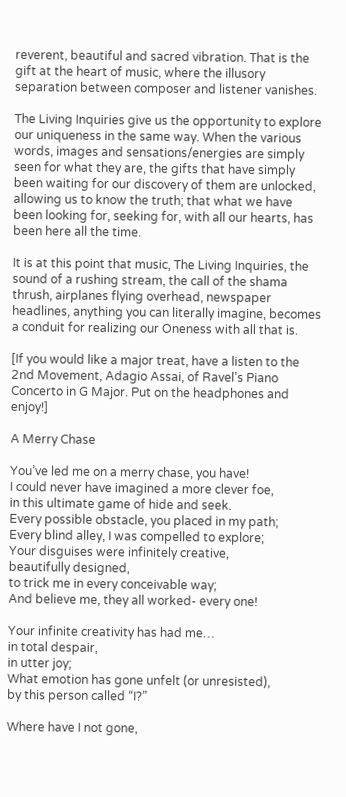reverent, beautiful and sacred vibration. That is the gift at the heart of music, where the illusory separation between composer and listener vanishes.

The Living Inquiries give us the opportunity to explore our uniqueness in the same way. When the various words, images and sensations/energies are simply seen for what they are, the gifts that have simply been waiting for our discovery of them are unlocked, allowing us to know the truth; that what we have been looking for, seeking for, with all our hearts, has been here all the time.

It is at this point that music, The Living Inquiries, the sound of a rushing stream, the call of the shama thrush, airplanes flying overhead, newspaper headlines, anything you can literally imagine, becomes a conduit for realizing our Oneness with all that is.

[If you would like a major treat, have a listen to the 2nd Movement, Adagio Assai, of Ravel’s Piano Concerto in G Major. Put on the headphones and enjoy!]

A Merry Chase

You’ve led me on a merry chase, you have!
I could never have imagined a more clever foe,
in this ultimate game of hide and seek.
Every possible obstacle, you placed in my path;
Every blind alley, I was compelled to explore;
Your disguises were infinitely creative,
beautifully designed,
to trick me in every conceivable way;
And believe me, they all worked- every one!

Your infinite creativity has had me…
in total despair,
in utter joy;
What emotion has gone unfelt (or unresisted),
by this person called “I?”

Where have I not gone,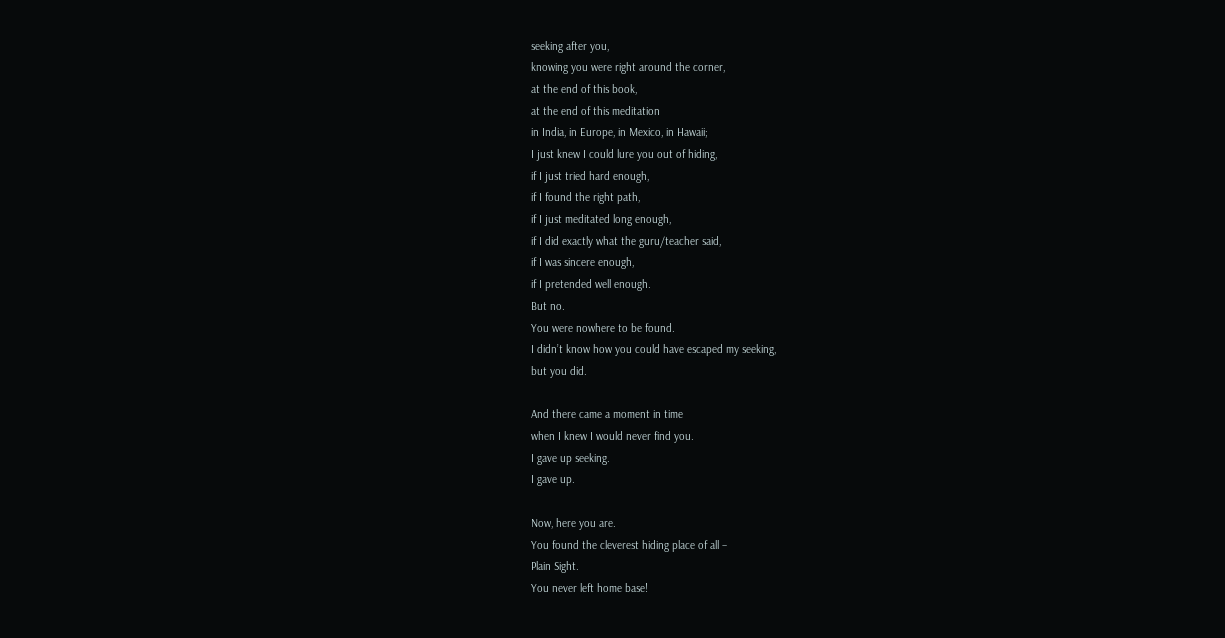seeking after you,
knowing you were right around the corner,
at the end of this book,
at the end of this meditation
in India, in Europe, in Mexico, in Hawaii;
I just knew I could lure you out of hiding,
if I just tried hard enough,
if I found the right path,
if I just meditated long enough,
if I did exactly what the guru/teacher said,
if I was sincere enough,
if I pretended well enough.
But no.
You were nowhere to be found.
I didn’t know how you could have escaped my seeking,
but you did.

And there came a moment in time
when I knew I would never find you.
I gave up seeking.
I gave up.

Now, here you are.
You found the cleverest hiding place of all –
Plain Sight.
You never left home base!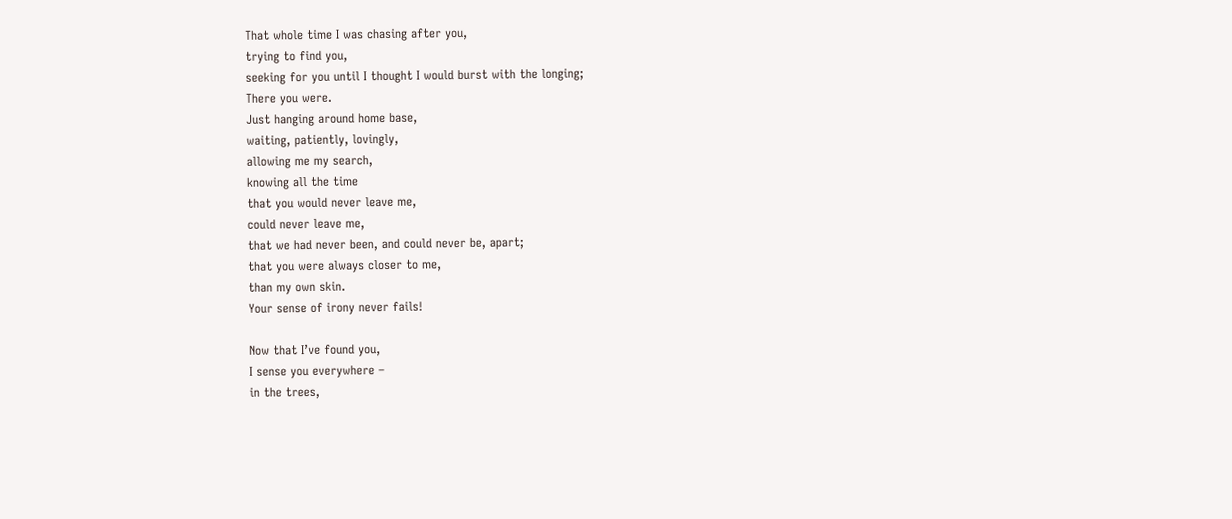That whole time I was chasing after you,
trying to find you,
seeking for you until I thought I would burst with the longing;
There you were.
Just hanging around home base,
waiting, patiently, lovingly,
allowing me my search,
knowing all the time
that you would never leave me,
could never leave me,
that we had never been, and could never be, apart;
that you were always closer to me,
than my own skin.
Your sense of irony never fails!

Now that I’ve found you,
I sense you everywhere –
in the trees,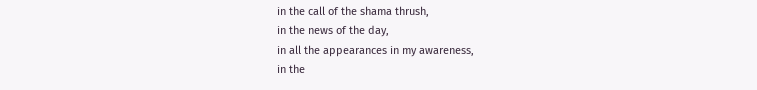in the call of the shama thrush,
in the news of the day,
in all the appearances in my awareness,
in the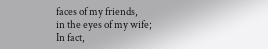faces of my friends,
in the eyes of my wife;
In fact,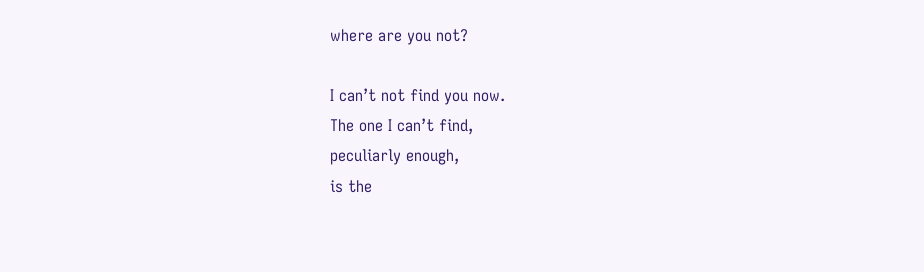where are you not?

I can’t not find you now.
The one I can’t find,
peculiarly enough,
is the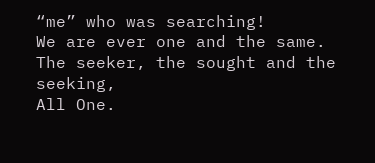“me” who was searching!
We are ever one and the same.
The seeker, the sought and the seeking,
All One.